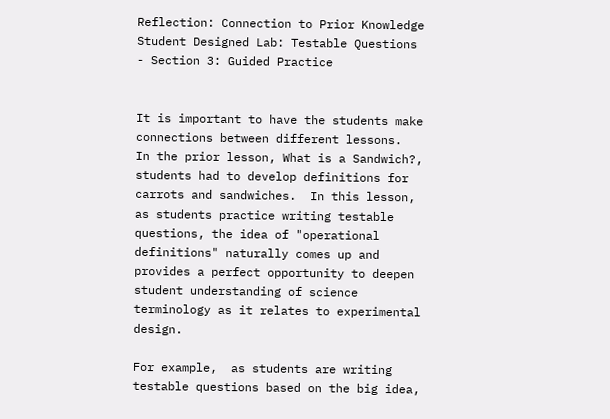Reflection: Connection to Prior Knowledge Student Designed Lab: Testable Questions - Section 3: Guided Practice


It is important to have the students make connections between different lessons.  In the prior lesson, What is a Sandwich?, students had to develop definitions for carrots and sandwiches.  In this lesson, as students practice writing testable questions, the idea of "operational definitions" naturally comes up and provides a perfect opportunity to deepen student understanding of science terminology as it relates to experimental design.

For example,  as students are writing testable questions based on the big idea,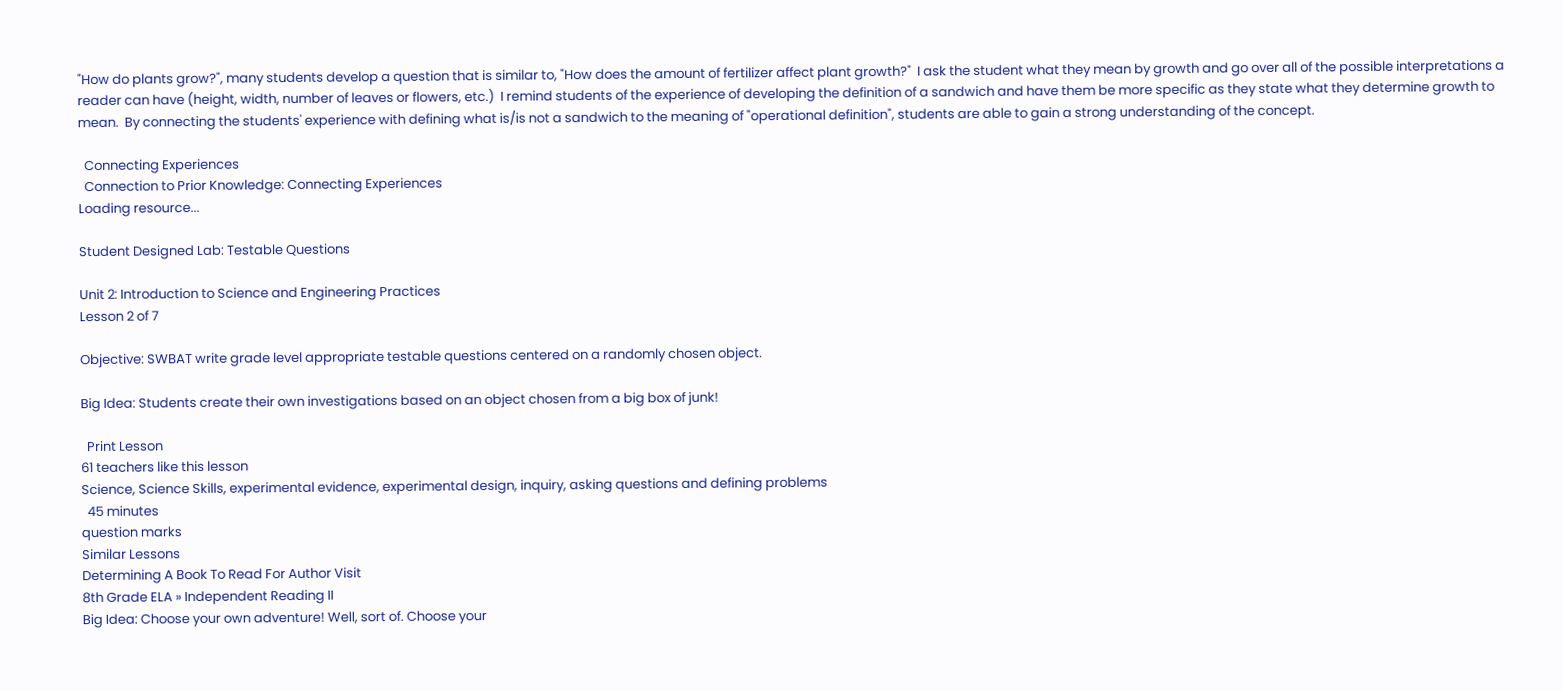"How do plants grow?", many students develop a question that is similar to, "How does the amount of fertilizer affect plant growth?"  I ask the student what they mean by growth and go over all of the possible interpretations a reader can have (height, width, number of leaves or flowers, etc.)  I remind students of the experience of developing the definition of a sandwich and have them be more specific as they state what they determine growth to mean.  By connecting the students' experience with defining what is/is not a sandwich to the meaning of "operational definition", students are able to gain a strong understanding of the concept.

  Connecting Experiences
  Connection to Prior Knowledge: Connecting Experiences
Loading resource...

Student Designed Lab: Testable Questions

Unit 2: Introduction to Science and Engineering Practices
Lesson 2 of 7

Objective: SWBAT write grade level appropriate testable questions centered on a randomly chosen object.

Big Idea: Students create their own investigations based on an object chosen from a big box of junk!

  Print Lesson
61 teachers like this lesson
Science, Science Skills, experimental evidence, experimental design, inquiry, asking questions and defining problems
  45 minutes
question marks
Similar Lessons
Determining A Book To Read For Author Visit
8th Grade ELA » Independent Reading II
Big Idea: Choose your own adventure! Well, sort of. Choose your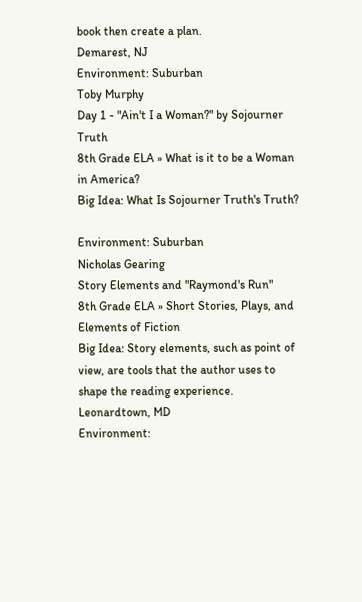book then create a plan.
Demarest, NJ
Environment: Suburban
Toby Murphy
Day 1 - "Ain't I a Woman?" by Sojourner Truth
8th Grade ELA » What is it to be a Woman in America?
Big Idea: What Is Sojourner Truth's Truth?

Environment: Suburban
Nicholas Gearing
Story Elements and "Raymond's Run"
8th Grade ELA » Short Stories, Plays, and Elements of Fiction
Big Idea: Story elements, such as point of view, are tools that the author uses to shape the reading experience.
Leonardtown, MD
Environment: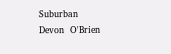Suburban
Devon  O'Brien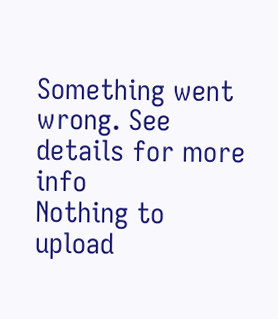Something went wrong. See details for more info
Nothing to upload